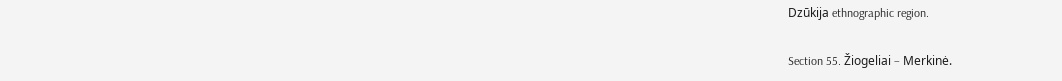Dzūkija ethnographic region.

Section 55. Žiogeliai – Merkinė.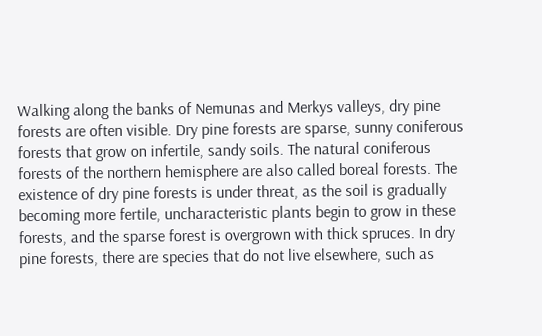Walking along the banks of Nemunas and Merkys valleys, dry pine forests are often visible. Dry pine forests are sparse, sunny coniferous forests that grow on infertile, sandy soils. The natural coniferous forests of the northern hemisphere are also called boreal forests. The existence of dry pine forests is under threat, as the soil is gradually becoming more fertile, uncharacteristic plants begin to grow in these forests, and the sparse forest is overgrown with thick spruces. In dry pine forests, there are species that do not live elsewhere, such as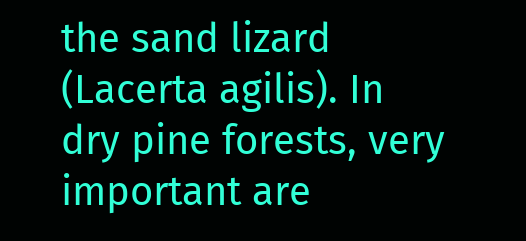the sand lizard  (Lacerta agilis). In dry pine forests, very important are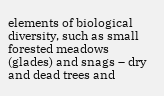elements of biological diversity, such as small forested meadows (glades) and snags – dry and dead trees and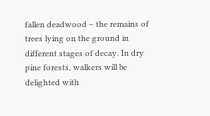fallen deadwood – the remains of trees lying on the ground in different stages of decay. In dry pine forests, walkers will be delighted with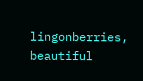lingonberries, beautiful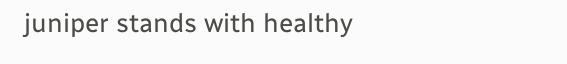juniper stands with healthy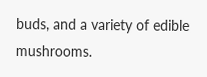buds, and a variety of edible mushrooms.